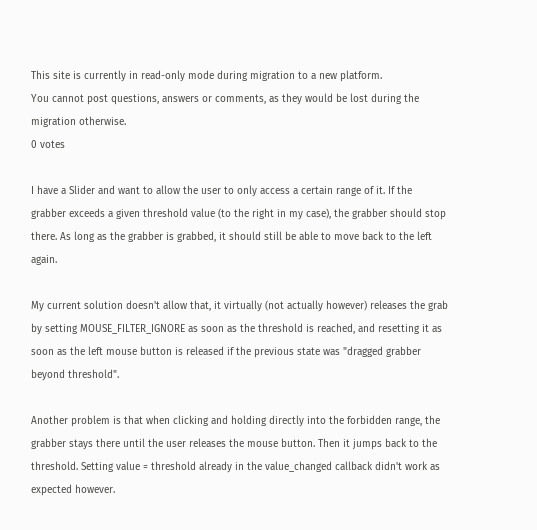This site is currently in read-only mode during migration to a new platform.
You cannot post questions, answers or comments, as they would be lost during the migration otherwise.
0 votes

I have a Slider and want to allow the user to only access a certain range of it. If the grabber exceeds a given threshold value (to the right in my case), the grabber should stop there. As long as the grabber is grabbed, it should still be able to move back to the left again.

My current solution doesn't allow that, it virtually (not actually however) releases the grab by setting MOUSE_FILTER_IGNORE as soon as the threshold is reached, and resetting it as soon as the left mouse button is released if the previous state was "dragged grabber beyond threshold".

Another problem is that when clicking and holding directly into the forbidden range, the grabber stays there until the user releases the mouse button. Then it jumps back to the threshold. Setting value = threshold already in the value_changed callback didn't work as expected however.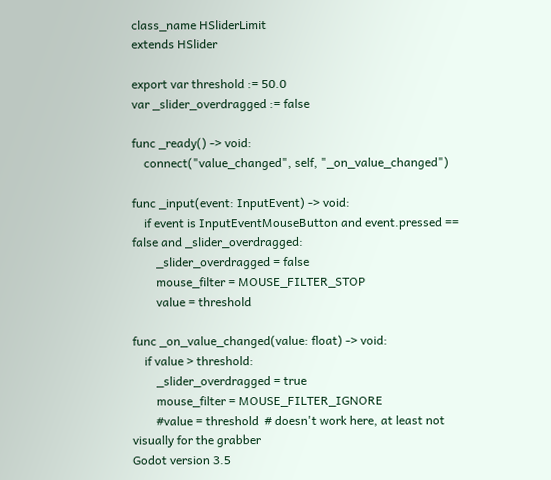class_name HSliderLimit
extends HSlider

export var threshold := 50.0
var _slider_overdragged := false

func _ready() -> void:
    connect("value_changed", self, "_on_value_changed")

func _input(event: InputEvent) -> void:
    if event is InputEventMouseButton and event.pressed == false and _slider_overdragged:
        _slider_overdragged = false
        mouse_filter = MOUSE_FILTER_STOP
        value = threshold

func _on_value_changed(value: float) -> void:
    if value > threshold:
        _slider_overdragged = true
        mouse_filter = MOUSE_FILTER_IGNORE
        #value = threshold  # doesn't work here, at least not visually for the grabber
Godot version 3.5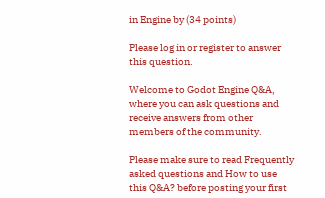in Engine by (34 points)

Please log in or register to answer this question.

Welcome to Godot Engine Q&A, where you can ask questions and receive answers from other members of the community.

Please make sure to read Frequently asked questions and How to use this Q&A? before posting your first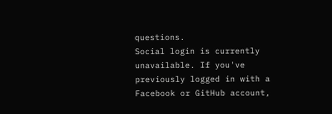questions.
Social login is currently unavailable. If you've previously logged in with a Facebook or GitHub account,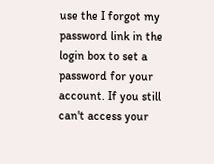use the I forgot my password link in the login box to set a password for your account. If you still can't access your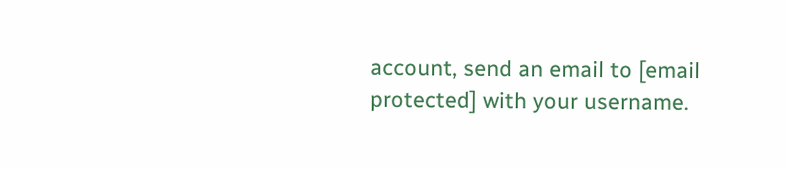account, send an email to [email protected] with your username.